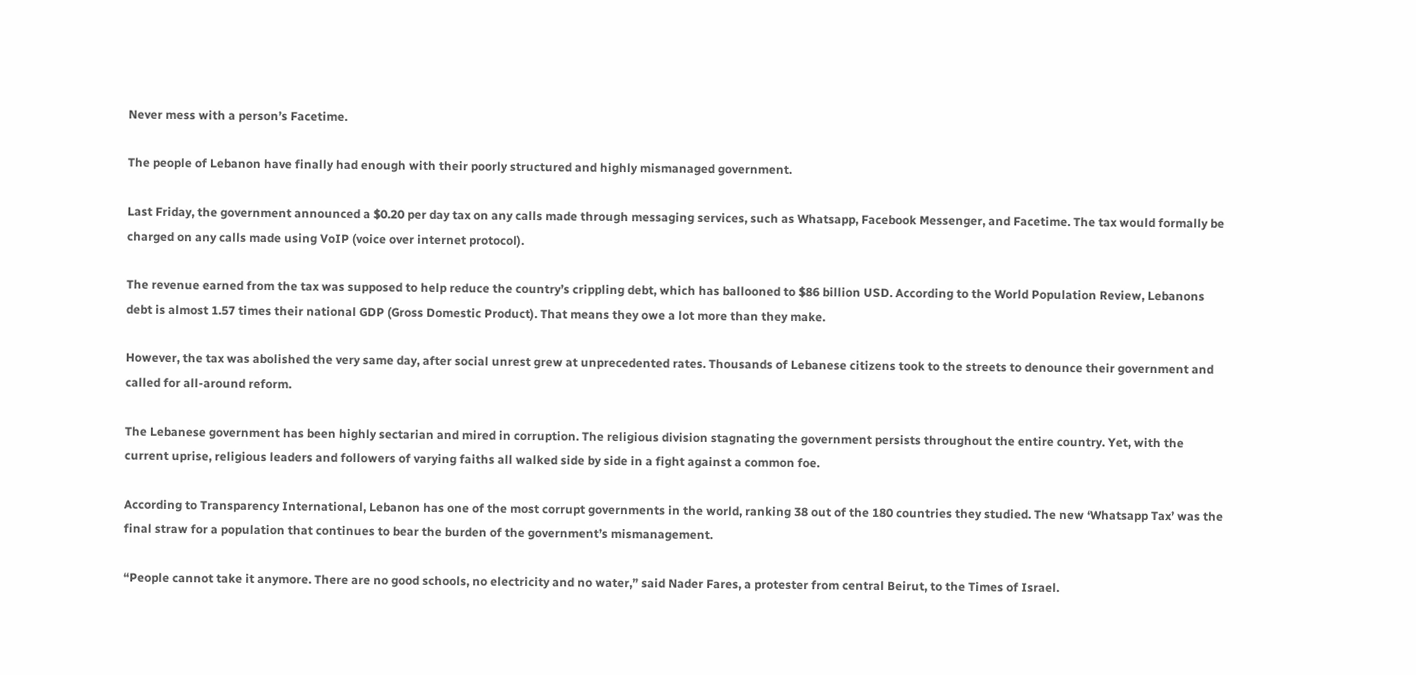Never mess with a person’s Facetime.

The people of Lebanon have finally had enough with their poorly structured and highly mismanaged government.

Last Friday, the government announced a $0.20 per day tax on any calls made through messaging services, such as Whatsapp, Facebook Messenger, and Facetime. The tax would formally be charged on any calls made using VoIP (voice over internet protocol).

The revenue earned from the tax was supposed to help reduce the country’s crippling debt, which has ballooned to $86 billion USD. According to the World Population Review, Lebanons debt is almost 1.57 times their national GDP (Gross Domestic Product). That means they owe a lot more than they make.

However, the tax was abolished the very same day, after social unrest grew at unprecedented rates. Thousands of Lebanese citizens took to the streets to denounce their government and called for all-around reform.

The Lebanese government has been highly sectarian and mired in corruption. The religious division stagnating the government persists throughout the entire country. Yet, with the current uprise, religious leaders and followers of varying faiths all walked side by side in a fight against a common foe.

According to Transparency International, Lebanon has one of the most corrupt governments in the world, ranking 38 out of the 180 countries they studied. The new ‘Whatsapp Tax’ was the final straw for a population that continues to bear the burden of the government’s mismanagement.

“People cannot take it anymore. There are no good schools, no electricity and no water,” said Nader Fares, a protester from central Beirut, to the Times of Israel.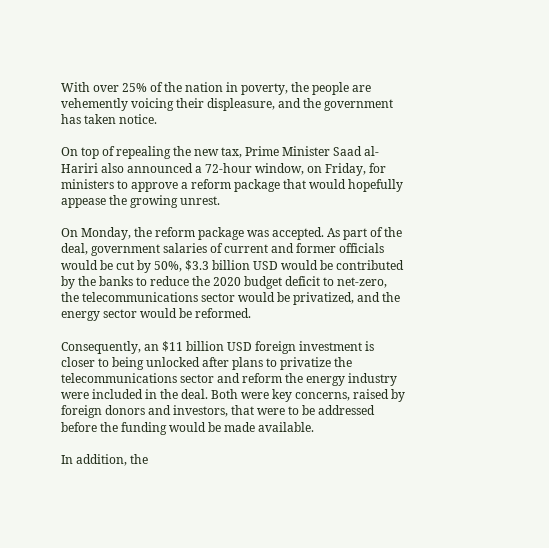With over 25% of the nation in poverty, the people are vehemently voicing their displeasure, and the government has taken notice.

On top of repealing the new tax, Prime Minister Saad al-Hariri also announced a 72-hour window, on Friday, for ministers to approve a reform package that would hopefully appease the growing unrest.

On Monday, the reform package was accepted. As part of the deal, government salaries of current and former officials would be cut by 50%, $3.3 billion USD would be contributed by the banks to reduce the 2020 budget deficit to net-zero, the telecommunications sector would be privatized, and the energy sector would be reformed.

Consequently, an $11 billion USD foreign investment is closer to being unlocked after plans to privatize the telecommunications sector and reform the energy industry were included in the deal. Both were key concerns, raised by foreign donors and investors, that were to be addressed before the funding would be made available.

In addition, the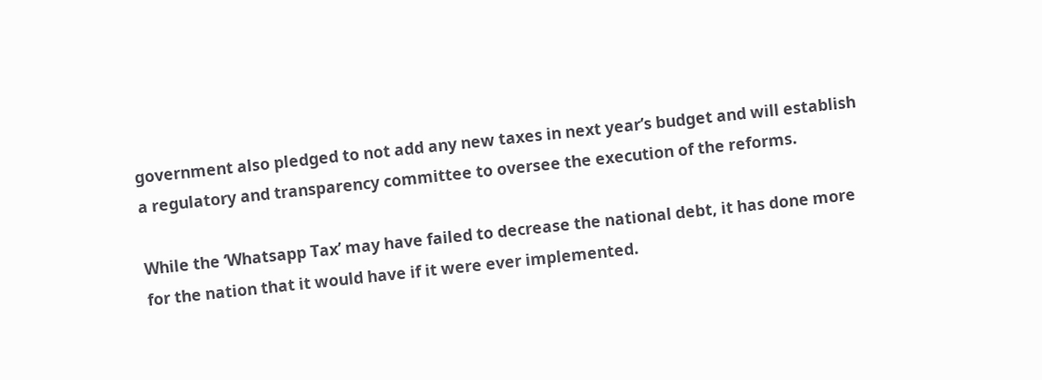government also pledged to not add any new taxes in next year’s budget and will establish a regulatory and transparency committee to oversee the execution of the reforms.

While the ‘Whatsapp Tax’ may have failed to decrease the national debt, it has done more for the nation that it would have if it were ever implemented.